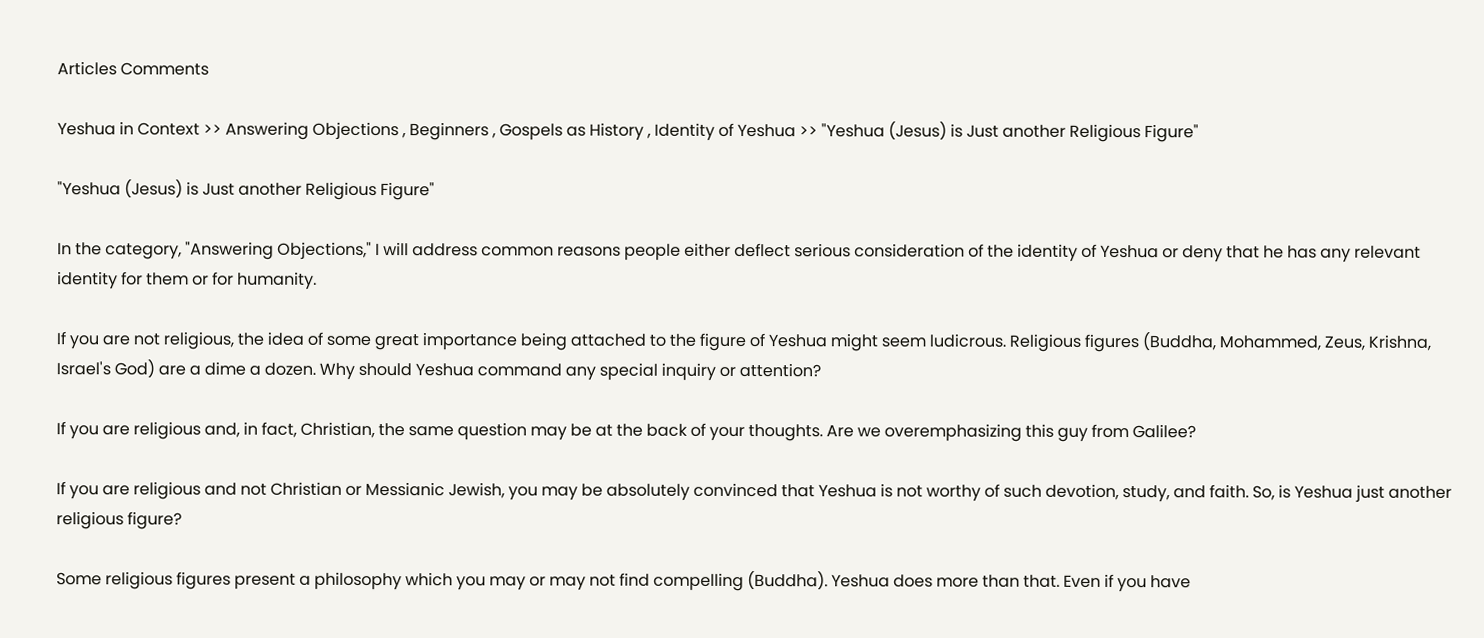Articles Comments

Yeshua in Context >> Answering Objections , Beginners , Gospels as History , Identity of Yeshua >> "Yeshua (Jesus) is Just another Religious Figure"

"Yeshua (Jesus) is Just another Religious Figure"

In the category, "Answering Objections," I will address common reasons people either deflect serious consideration of the identity of Yeshua or deny that he has any relevant identity for them or for humanity.

If you are not religious, the idea of some great importance being attached to the figure of Yeshua might seem ludicrous. Religious figures (Buddha, Mohammed, Zeus, Krishna, Israel's God) are a dime a dozen. Why should Yeshua command any special inquiry or attention?

If you are religious and, in fact, Christian, the same question may be at the back of your thoughts. Are we overemphasizing this guy from Galilee?

If you are religious and not Christian or Messianic Jewish, you may be absolutely convinced that Yeshua is not worthy of such devotion, study, and faith. So, is Yeshua just another religious figure?

Some religious figures present a philosophy which you may or may not find compelling (Buddha). Yeshua does more than that. Even if you have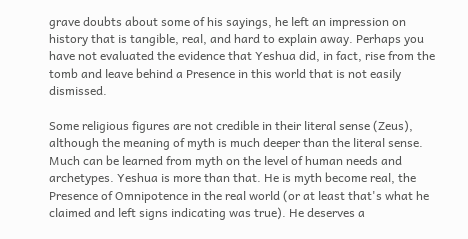grave doubts about some of his sayings, he left an impression on history that is tangible, real, and hard to explain away. Perhaps you have not evaluated the evidence that Yeshua did, in fact, rise from the tomb and leave behind a Presence in this world that is not easily dismissed.

Some religious figures are not credible in their literal sense (Zeus), although the meaning of myth is much deeper than the literal sense. Much can be learned from myth on the level of human needs and archetypes. Yeshua is more than that. He is myth become real, the Presence of Omnipotence in the real world (or at least that's what he claimed and left signs indicating was true). He deserves a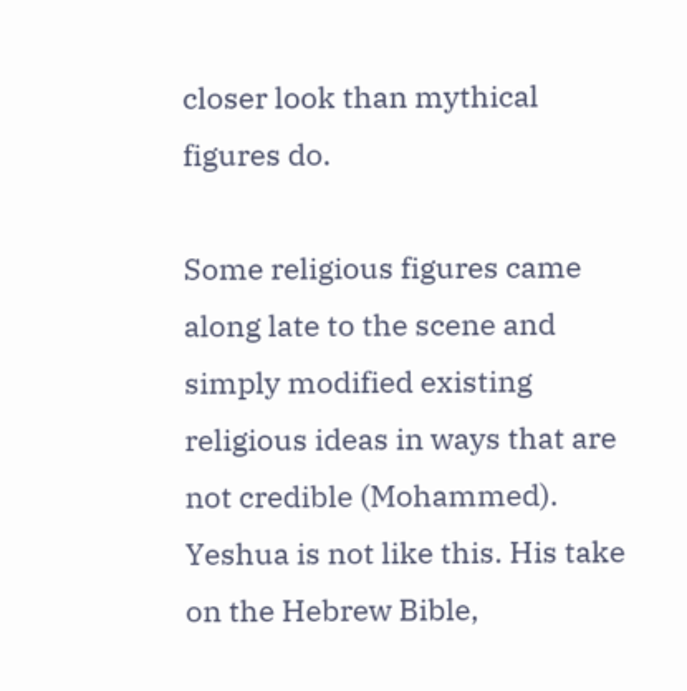closer look than mythical figures do.

Some religious figures came along late to the scene and simply modified existing religious ideas in ways that are not credible (Mohammed). Yeshua is not like this. His take on the Hebrew Bible,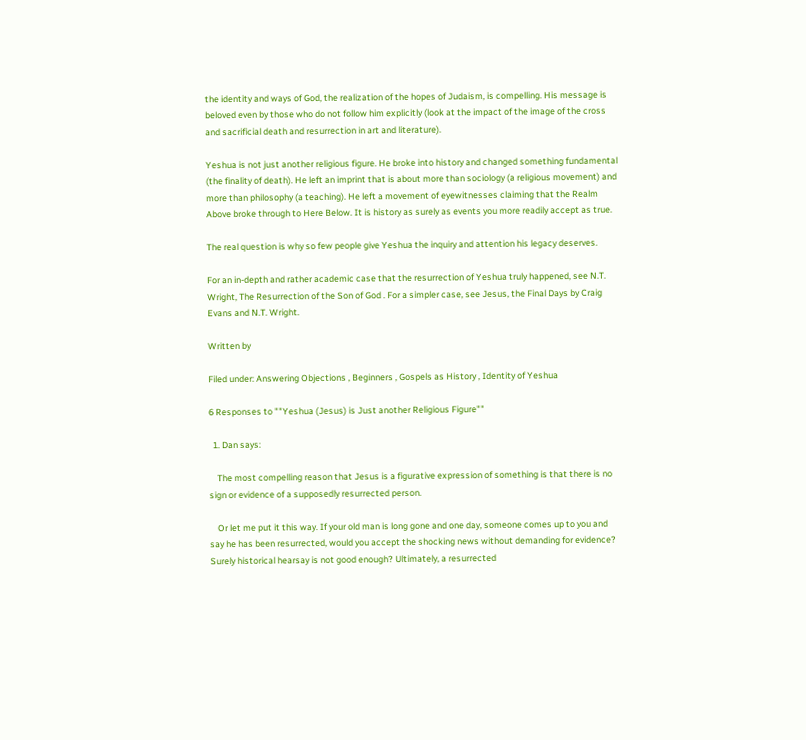the identity and ways of God, the realization of the hopes of Judaism, is compelling. His message is beloved even by those who do not follow him explicitly (look at the impact of the image of the cross and sacrificial death and resurrection in art and literature).

Yeshua is not just another religious figure. He broke into history and changed something fundamental (the finality of death). He left an imprint that is about more than sociology (a religious movement) and more than philosophy (a teaching). He left a movement of eyewitnesses claiming that the Realm Above broke through to Here Below. It is history as surely as events you more readily accept as true.

The real question is why so few people give Yeshua the inquiry and attention his legacy deserves.

For an in-depth and rather academic case that the resurrection of Yeshua truly happened, see N.T. Wright, The Resurrection of the Son of God . For a simpler case, see Jesus, the Final Days by Craig Evans and N.T. Wright.

Written by

Filed under: Answering Objections , Beginners , Gospels as History , Identity of Yeshua

6 Responses to ""Yeshua (Jesus) is Just another Religious Figure""

  1. Dan says:

    The most compelling reason that Jesus is a figurative expression of something is that there is no sign or evidence of a supposedly resurrected person.

    Or let me put it this way. If your old man is long gone and one day, someone comes up to you and say he has been resurrected, would you accept the shocking news without demanding for evidence? Surely historical hearsay is not good enough? Ultimately, a resurrected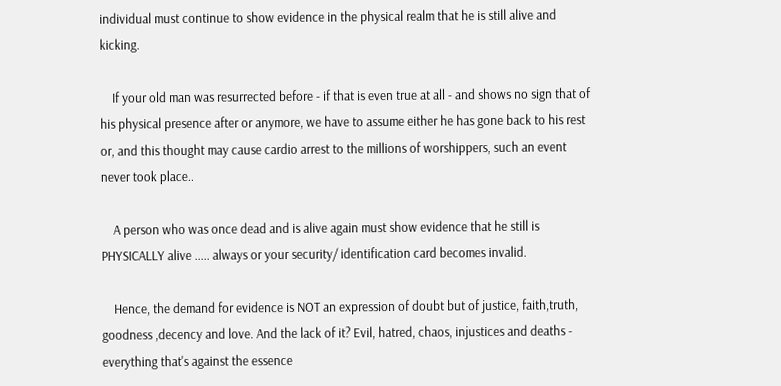individual must continue to show evidence in the physical realm that he is still alive and kicking.

    If your old man was resurrected before - if that is even true at all - and shows no sign that of his physical presence after or anymore, we have to assume either he has gone back to his rest or, and this thought may cause cardio arrest to the millions of worshippers, such an event never took place..

    A person who was once dead and is alive again must show evidence that he still is PHYSICALLY alive ..... always or your security/ identification card becomes invalid.

    Hence, the demand for evidence is NOT an expression of doubt but of justice, faith,truth, goodness ,decency and love. And the lack of it? Evil, hatred, chaos, injustices and deaths - everything that's against the essence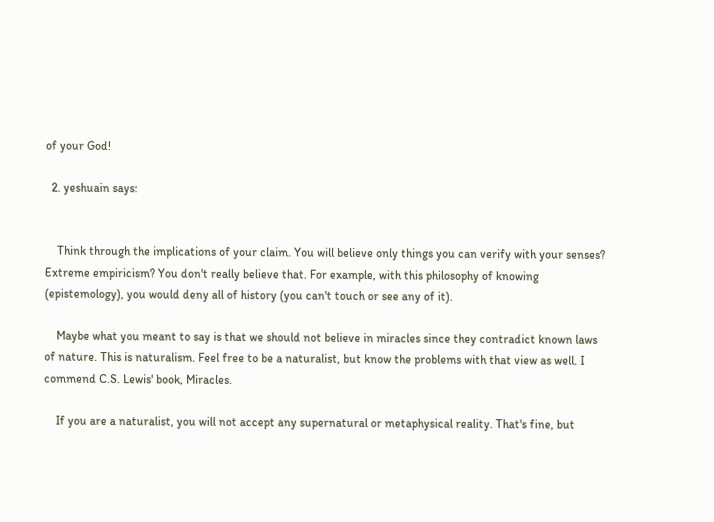of your God!

  2. yeshuain says:


    Think through the implications of your claim. You will believe only things you can verify with your senses? Extreme empiricism? You don't really believe that. For example, with this philosophy of knowing (epistemology), you would deny all of history (you can't touch or see any of it).

    Maybe what you meant to say is that we should not believe in miracles since they contradict known laws of nature. This is naturalism. Feel free to be a naturalist, but know the problems with that view as well. I commend C.S. Lewis' book, Miracles.

    If you are a naturalist, you will not accept any supernatural or metaphysical reality. That's fine, but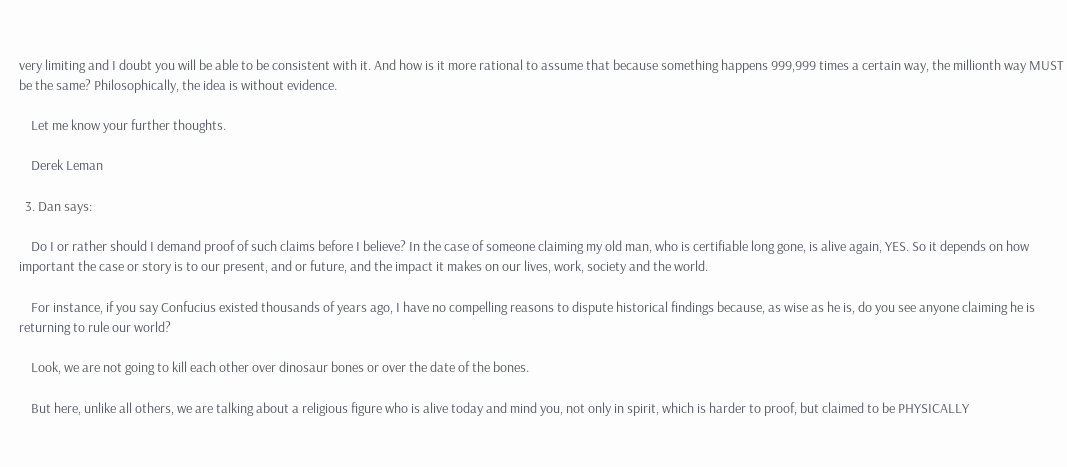very limiting and I doubt you will be able to be consistent with it. And how is it more rational to assume that because something happens 999,999 times a certain way, the millionth way MUST be the same? Philosophically, the idea is without evidence.

    Let me know your further thoughts.

    Derek Leman

  3. Dan says:

    Do I or rather should I demand proof of such claims before I believe? In the case of someone claiming my old man, who is certifiable long gone, is alive again, YES. So it depends on how important the case or story is to our present, and or future, and the impact it makes on our lives, work, society and the world.

    For instance, if you say Confucius existed thousands of years ago, I have no compelling reasons to dispute historical findings because, as wise as he is, do you see anyone claiming he is returning to rule our world?

    Look, we are not going to kill each other over dinosaur bones or over the date of the bones.

    But here, unlike all others, we are talking about a religious figure who is alive today and mind you, not only in spirit, which is harder to proof, but claimed to be PHYSICALLY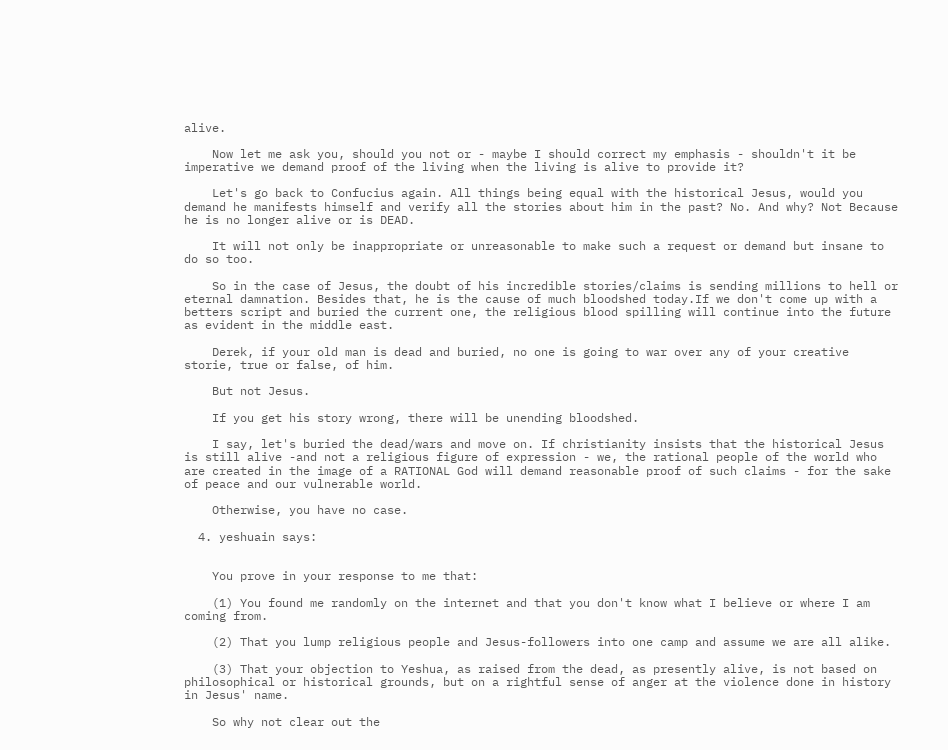alive.

    Now let me ask you, should you not or - maybe I should correct my emphasis - shouldn't it be imperative we demand proof of the living when the living is alive to provide it?

    Let's go back to Confucius again. All things being equal with the historical Jesus, would you demand he manifests himself and verify all the stories about him in the past? No. And why? Not Because he is no longer alive or is DEAD.

    It will not only be inappropriate or unreasonable to make such a request or demand but insane to do so too.

    So in the case of Jesus, the doubt of his incredible stories/claims is sending millions to hell or eternal damnation. Besides that, he is the cause of much bloodshed today.If we don't come up with a betters script and buried the current one, the religious blood spilling will continue into the future as evident in the middle east.

    Derek, if your old man is dead and buried, no one is going to war over any of your creative storie, true or false, of him.

    But not Jesus.

    If you get his story wrong, there will be unending bloodshed.

    I say, let's buried the dead/wars and move on. If christianity insists that the historical Jesus is still alive -and not a religious figure of expression - we, the rational people of the world who are created in the image of a RATIONAL God will demand reasonable proof of such claims - for the sake of peace and our vulnerable world.

    Otherwise, you have no case.

  4. yeshuain says:


    You prove in your response to me that:

    (1) You found me randomly on the internet and that you don't know what I believe or where I am coming from.

    (2) That you lump religious people and Jesus-followers into one camp and assume we are all alike.

    (3) That your objection to Yeshua, as raised from the dead, as presently alive, is not based on philosophical or historical grounds, but on a rightful sense of anger at the violence done in history in Jesus' name.

    So why not clear out the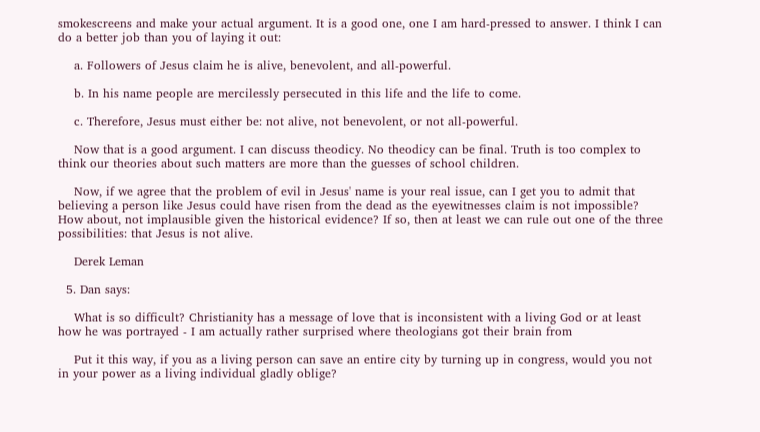smokescreens and make your actual argument. It is a good one, one I am hard-pressed to answer. I think I can do a better job than you of laying it out:

    a. Followers of Jesus claim he is alive, benevolent, and all-powerful.

    b. In his name people are mercilessly persecuted in this life and the life to come.

    c. Therefore, Jesus must either be: not alive, not benevolent, or not all-powerful.

    Now that is a good argument. I can discuss theodicy. No theodicy can be final. Truth is too complex to think our theories about such matters are more than the guesses of school children.

    Now, if we agree that the problem of evil in Jesus' name is your real issue, can I get you to admit that believing a person like Jesus could have risen from the dead as the eyewitnesses claim is not impossible? How about, not implausible given the historical evidence? If so, then at least we can rule out one of the three possibilities: that Jesus is not alive.

    Derek Leman

  5. Dan says:

    What is so difficult? Christianity has a message of love that is inconsistent with a living God or at least how he was portrayed - I am actually rather surprised where theologians got their brain from

    Put it this way, if you as a living person can save an entire city by turning up in congress, would you not in your power as a living individual gladly oblige?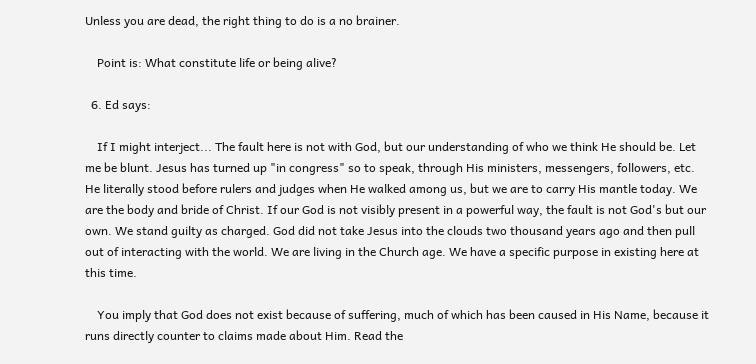Unless you are dead, the right thing to do is a no brainer.

    Point is: What constitute life or being alive?

  6. Ed says:

    If I might interject... The fault here is not with God, but our understanding of who we think He should be. Let me be blunt. Jesus has turned up "in congress" so to speak, through His ministers, messengers, followers, etc. He literally stood before rulers and judges when He walked among us, but we are to carry His mantle today. We are the body and bride of Christ. If our God is not visibly present in a powerful way, the fault is not God's but our own. We stand guilty as charged. God did not take Jesus into the clouds two thousand years ago and then pull out of interacting with the world. We are living in the Church age. We have a specific purpose in existing here at this time.

    You imply that God does not exist because of suffering, much of which has been caused in His Name, because it runs directly counter to claims made about Him. Read the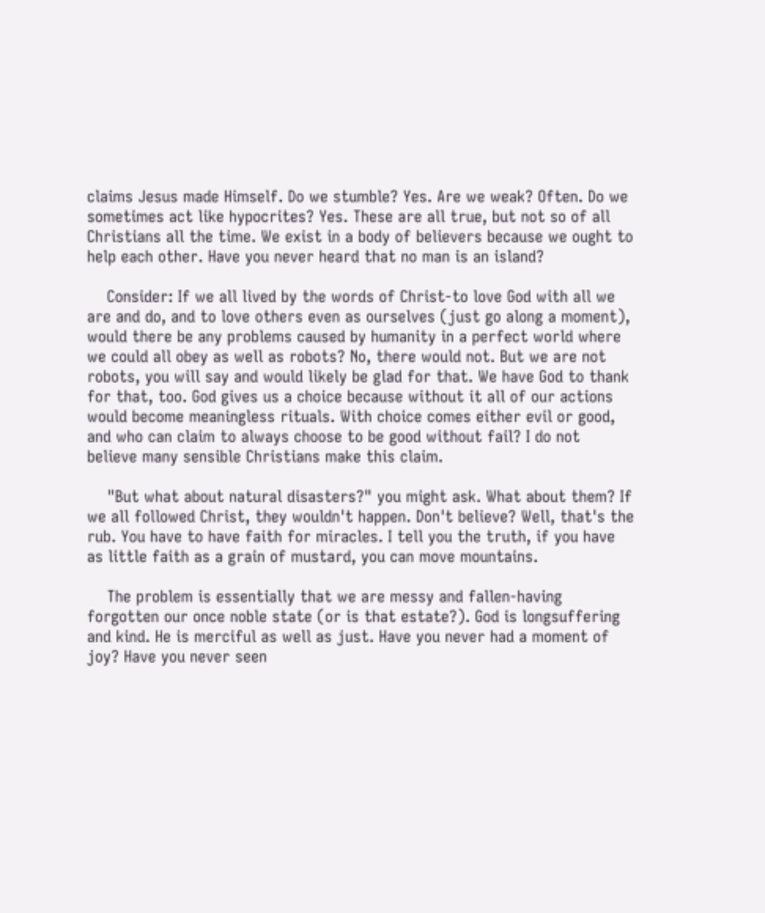claims Jesus made Himself. Do we stumble? Yes. Are we weak? Often. Do we sometimes act like hypocrites? Yes. These are all true, but not so of all Christians all the time. We exist in a body of believers because we ought to help each other. Have you never heard that no man is an island?

    Consider: If we all lived by the words of Christ-to love God with all we are and do, and to love others even as ourselves (just go along a moment), would there be any problems caused by humanity in a perfect world where we could all obey as well as robots? No, there would not. But we are not robots, you will say and would likely be glad for that. We have God to thank for that, too. God gives us a choice because without it all of our actions would become meaningless rituals. With choice comes either evil or good, and who can claim to always choose to be good without fail? I do not believe many sensible Christians make this claim.

    "But what about natural disasters?" you might ask. What about them? If we all followed Christ, they wouldn't happen. Don't believe? Well, that's the rub. You have to have faith for miracles. I tell you the truth, if you have as little faith as a grain of mustard, you can move mountains.

    The problem is essentially that we are messy and fallen-having forgotten our once noble state (or is that estate?). God is longsuffering and kind. He is merciful as well as just. Have you never had a moment of joy? Have you never seen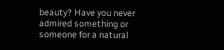beauty? Have you never admired something or someone for a natural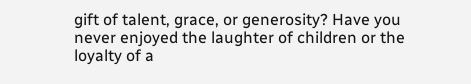gift of talent, grace, or generosity? Have you never enjoyed the laughter of children or the loyalty of a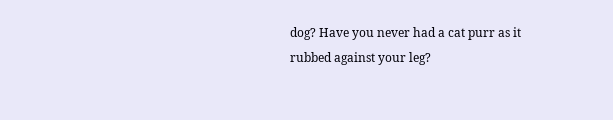dog? Have you never had a cat purr as it rubbed against your leg?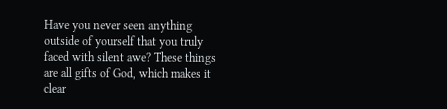Have you never seen anything outside of yourself that you truly faced with silent awe? These things are all gifts of God, which makes it clear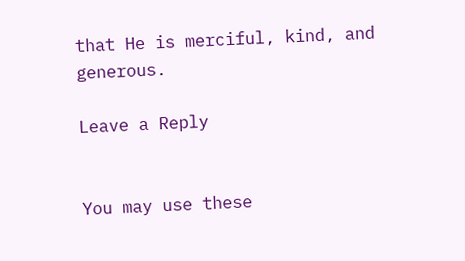that He is merciful, kind, and generous.

Leave a Reply


You may use these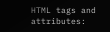HTML tags and attributes: